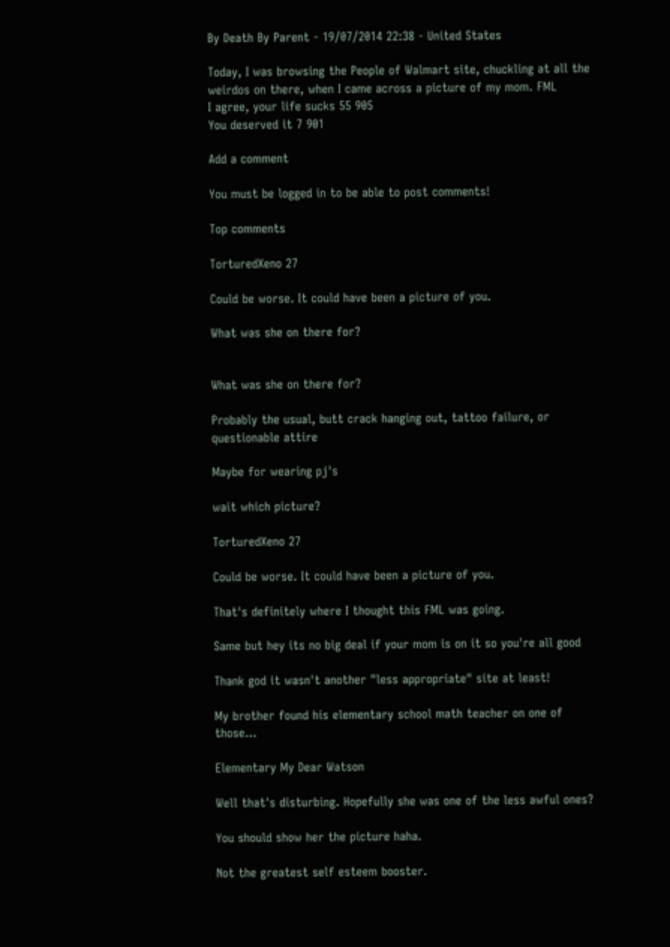By Death By Parent - 19/07/2014 22:38 - United States

Today, I was browsing the People of Walmart site, chuckling at all the weirdos on there, when I came across a picture of my mom. FML
I agree, your life sucks 55 905
You deserved it 7 901

Add a comment

You must be logged in to be able to post comments!

Top comments

TorturedXeno 27

Could be worse. It could have been a picture of you.

What was she on there for?


What was she on there for?

Probably the usual, butt crack hanging out, tattoo failure, or questionable attire

Maybe for wearing pj's

wait which picture?

TorturedXeno 27

Could be worse. It could have been a picture of you.

That's definitely where I thought this FML was going.

Same but hey its no big deal if your mom is on it so you're all good

Thank god it wasn't another "less appropriate" site at least!

My brother found his elementary school math teacher on one of those...

Elementary My Dear Watson

Well that's disturbing. Hopefully she was one of the less awful ones?

You should show her the picture haha.

Not the greatest self esteem booster.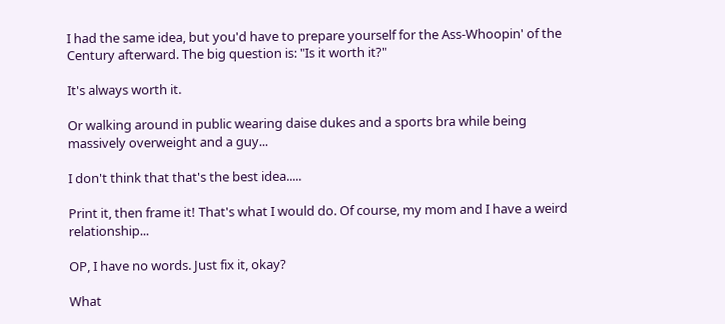I had the same idea, but you'd have to prepare yourself for the Ass-Whoopin' of the Century afterward. The big question is: "Is it worth it?"

It's always worth it.

Or walking around in public wearing daise dukes and a sports bra while being massively overweight and a guy...

I don't think that that's the best idea.....

Print it, then frame it! That's what I would do. Of course, my mom and I have a weird relationship...

OP, I have no words. Just fix it, okay?

What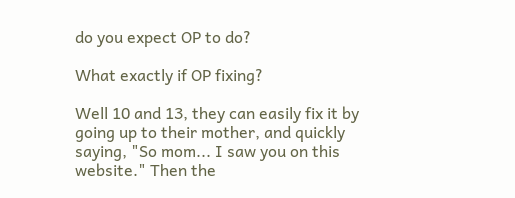do you expect OP to do?

What exactly if OP fixing?

Well 10 and 13, they can easily fix it by going up to their mother, and quickly saying, "So mom... I saw you on this website." Then the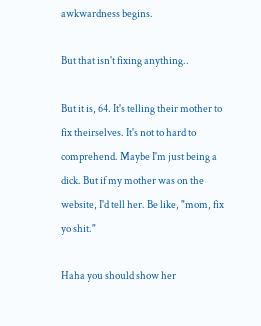awkwardness begins.

But that isn't fixing anything..

But it is, 64. It's telling their mother to fix theirselves. It's not to hard to comprehend. Maybe I'm just being a dick. But if my mother was on the website, I'd tell her. Be like, "mom, fix yo shit."

Haha you should show her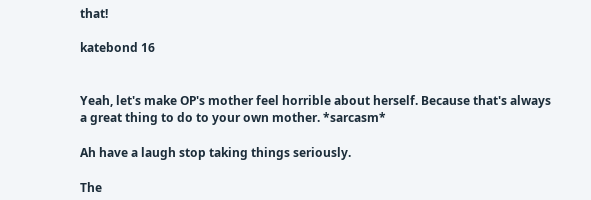that!

katebond 16


Yeah, let's make OP's mother feel horrible about herself. Because that's always a great thing to do to your own mother. *sarcasm*

Ah have a laugh stop taking things seriously.

The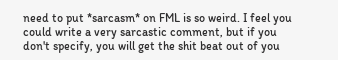need to put *sarcasm* on FML is so weird. I feel you could write a very sarcastic comment, but if you don't specify, you will get the shit beat out of you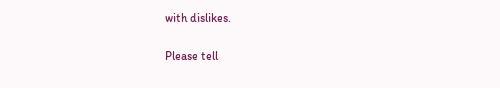with dislikes.

Please tell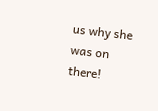us why she was on there!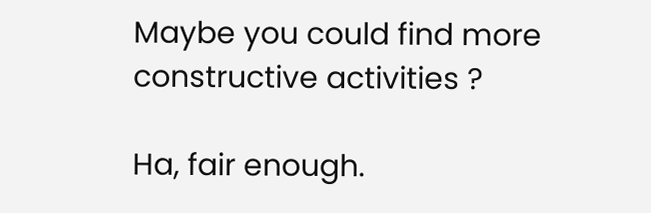Maybe you could find more constructive activities ?

Ha, fair enough.